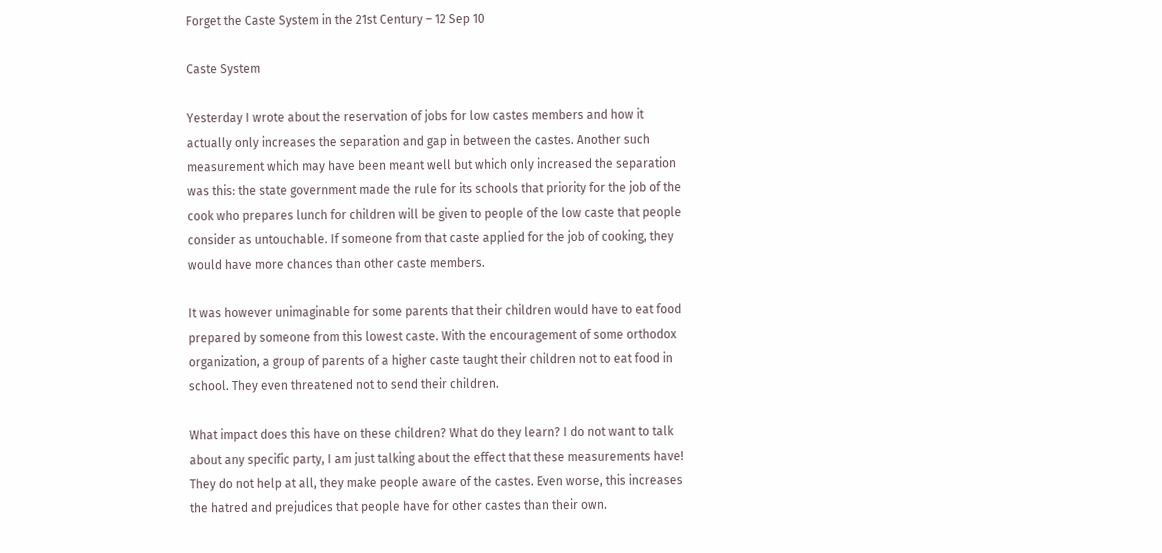Forget the Caste System in the 21st Century – 12 Sep 10

Caste System

Yesterday I wrote about the reservation of jobs for low castes members and how it actually only increases the separation and gap in between the castes. Another such measurement which may have been meant well but which only increased the separation was this: the state government made the rule for its schools that priority for the job of the cook who prepares lunch for children will be given to people of the low caste that people consider as untouchable. If someone from that caste applied for the job of cooking, they would have more chances than other caste members.

It was however unimaginable for some parents that their children would have to eat food prepared by someone from this lowest caste. With the encouragement of some orthodox organization, a group of parents of a higher caste taught their children not to eat food in school. They even threatened not to send their children.

What impact does this have on these children? What do they learn? I do not want to talk about any specific party, I am just talking about the effect that these measurements have! They do not help at all, they make people aware of the castes. Even worse, this increases the hatred and prejudices that people have for other castes than their own.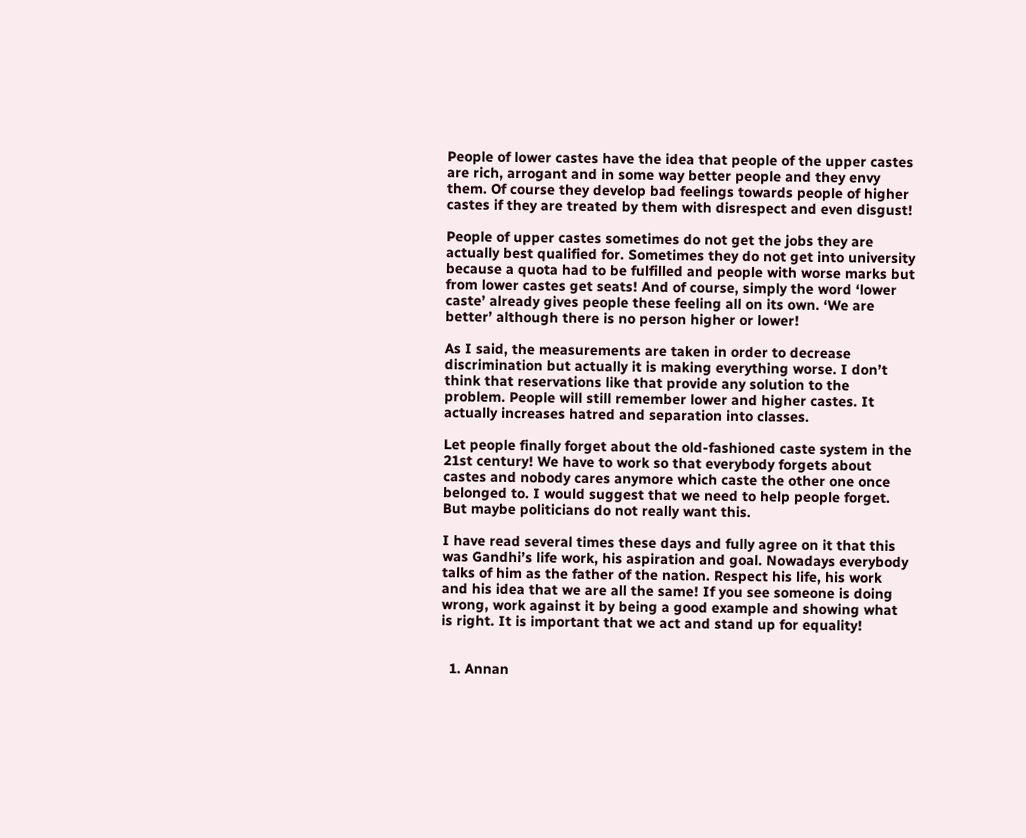People of lower castes have the idea that people of the upper castes are rich, arrogant and in some way better people and they envy them. Of course they develop bad feelings towards people of higher castes if they are treated by them with disrespect and even disgust!

People of upper castes sometimes do not get the jobs they are actually best qualified for. Sometimes they do not get into university because a quota had to be fulfilled and people with worse marks but from lower castes get seats! And of course, simply the word ‘lower caste’ already gives people these feeling all on its own. ‘We are better’ although there is no person higher or lower!

As I said, the measurements are taken in order to decrease discrimination but actually it is making everything worse. I don’t think that reservations like that provide any solution to the problem. People will still remember lower and higher castes. It actually increases hatred and separation into classes.

Let people finally forget about the old-fashioned caste system in the 21st century! We have to work so that everybody forgets about castes and nobody cares anymore which caste the other one once belonged to. I would suggest that we need to help people forget. But maybe politicians do not really want this.

I have read several times these days and fully agree on it that this was Gandhi’s life work, his aspiration and goal. Nowadays everybody talks of him as the father of the nation. Respect his life, his work and his idea that we are all the same! If you see someone is doing wrong, work against it by being a good example and showing what is right. It is important that we act and stand up for equality!


  1. Annan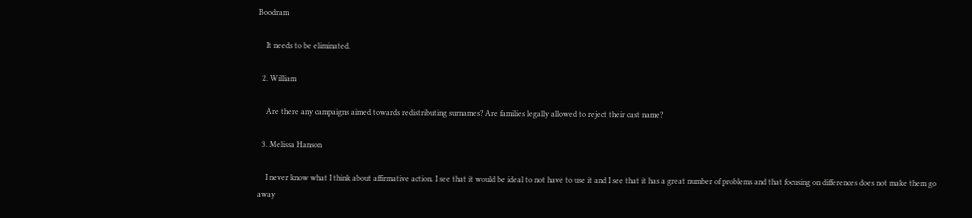Boodram

    It needs to be eliminated.

  2. William

    Are there any campaigns aimed towards redistributing surnames? Are families legally allowed to reject their cast name?

  3. Melissa Hanson

    I never know what I think about affirmative action. I see that it would be ideal to not have to use it and I see that it has a great number of problems and that focusing on differences does not make them go away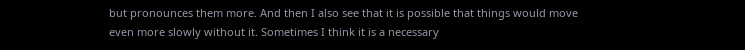but pronounces them more. And then I also see that it is possible that things would move even more slowly without it. Sometimes I think it is a necessary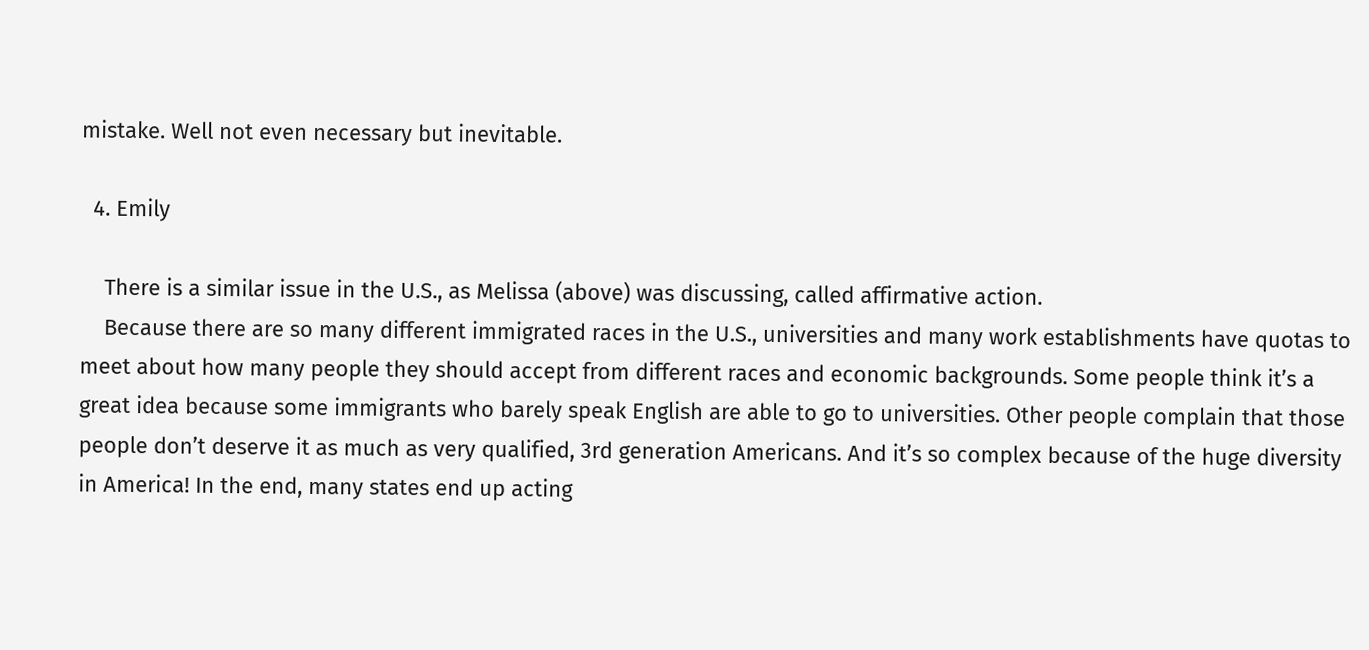mistake. Well not even necessary but inevitable.

  4. Emily

    There is a similar issue in the U.S., as Melissa (above) was discussing, called affirmative action.
    Because there are so many different immigrated races in the U.S., universities and many work establishments have quotas to meet about how many people they should accept from different races and economic backgrounds. Some people think it’s a great idea because some immigrants who barely speak English are able to go to universities. Other people complain that those people don’t deserve it as much as very qualified, 3rd generation Americans. And it’s so complex because of the huge diversity in America! In the end, many states end up acting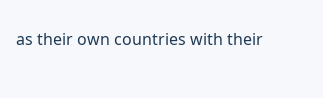as their own countries with their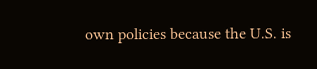own policies because the U.S. is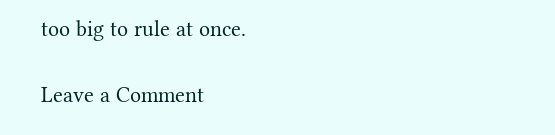too big to rule at once.

Leave a Comment